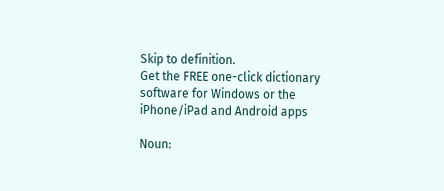Skip to definition.
Get the FREE one-click dictionary software for Windows or the iPhone/iPad and Android apps

Noun: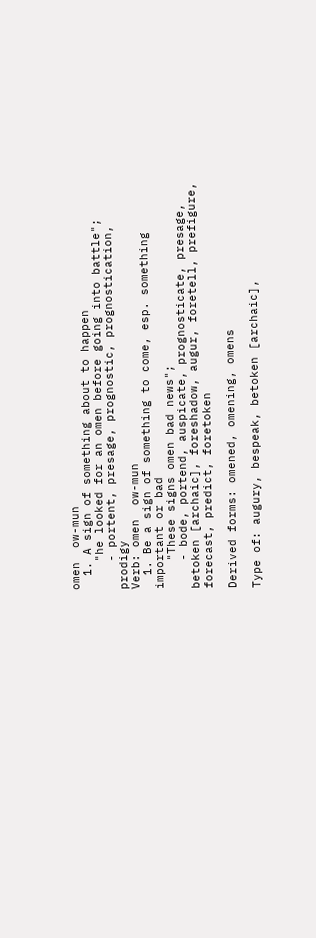omen  ow-mun
  1. A sign of something about to happen
    "he looked for an omen before going into battle";
    - portent, presage, prognostic, prognostication, prodigy
Verb: omen  ow-mun
  1. Be a sign of something to come, esp. something important or bad
    "These signs omen bad news";
    - bode, portend, auspicate, prognosticate, presage, betoken [archaic], foreshadow, augur, foretell, prefigure, forecast, predict, foretoken

Derived forms: omened, omening, omens

Type of: augury, bespeak, betoken [archaic],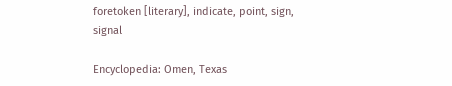foretoken [literary], indicate, point, sign, signal

Encyclopedia: Omen, Texas